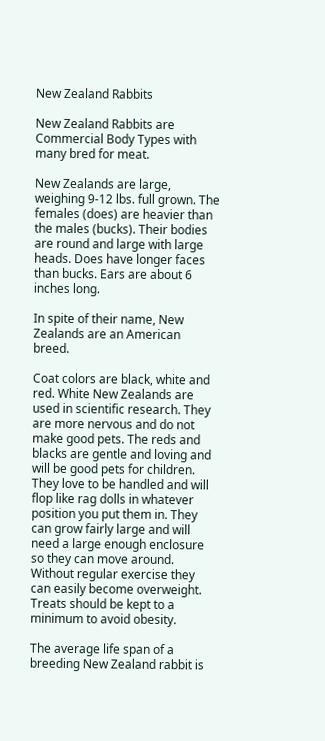New Zealand Rabbits

New Zealand Rabbits are Commercial Body Types with many bred for meat.

New Zealands are large, weighing 9-12 lbs. full grown. The females (does) are heavier than the males (bucks). Their bodies are round and large with large heads. Does have longer faces than bucks. Ears are about 6 inches long.

In spite of their name, New Zealands are an American breed.

Coat colors are black, white and red. White New Zealands are used in scientific research. They are more nervous and do not make good pets. The reds and blacks are gentle and loving and will be good pets for children. They love to be handled and will flop like rag dolls in whatever position you put them in. They can grow fairly large and will need a large enough enclosure so they can move around. Without regular exercise they can easily become overweight. Treats should be kept to a minimum to avoid obesity.

The average life span of a breeding New Zealand rabbit is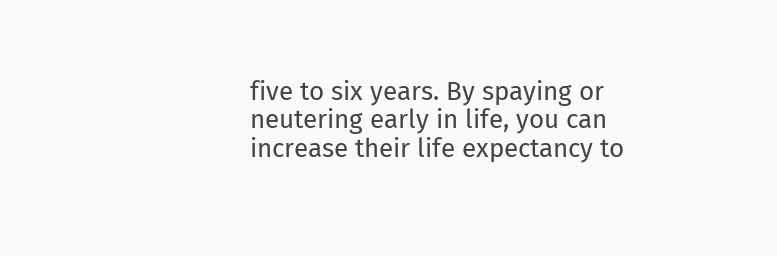five to six years. By spaying or neutering early in life, you can increase their life expectancy to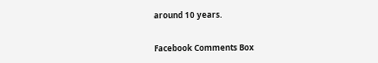around 10 years.


Facebook Comments Box